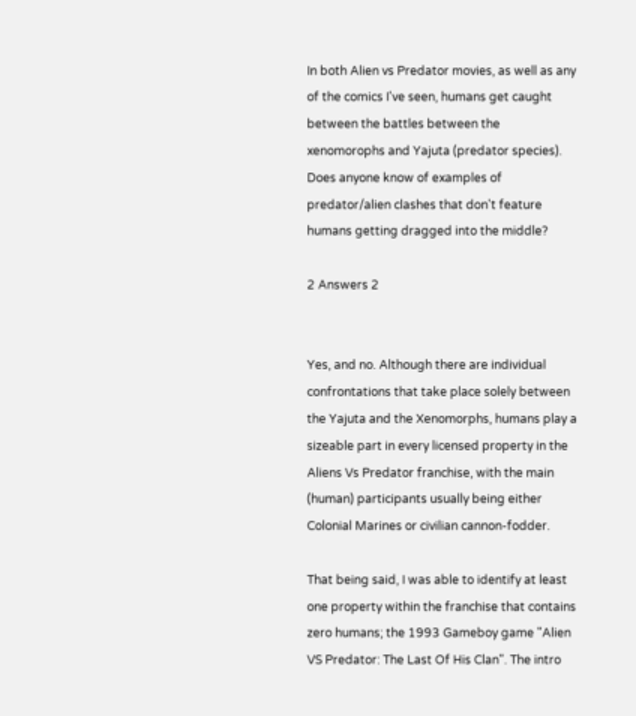In both Alien vs Predator movies, as well as any of the comics I've seen, humans get caught between the battles between the xenomorophs and Yajuta (predator species). Does anyone know of examples of predator/alien clashes that don't feature humans getting dragged into the middle?

2 Answers 2


Yes, and no. Although there are individual confrontations that take place solely between the Yajuta and the Xenomorphs, humans play a sizeable part in every licensed property in the Aliens Vs Predator franchise, with the main (human) participants usually being either Colonial Marines or civilian cannon-fodder.

That being said, I was able to identify at least one property within the franchise that contains zero humans; the 1993 Gameboy game "Alien VS Predator: The Last Of His Clan". The intro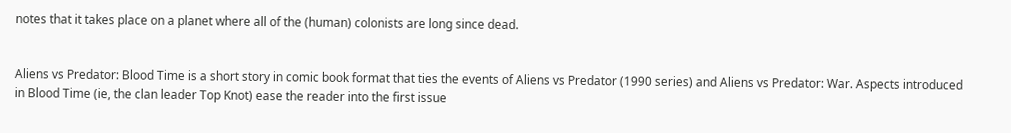notes that it takes place on a planet where all of the (human) colonists are long since dead.


Aliens vs Predator: Blood Time is a short story in comic book format that ties the events of Aliens vs Predator (1990 series) and Aliens vs Predator: War. Aspects introduced in Blood Time (ie, the clan leader Top Knot) ease the reader into the first issue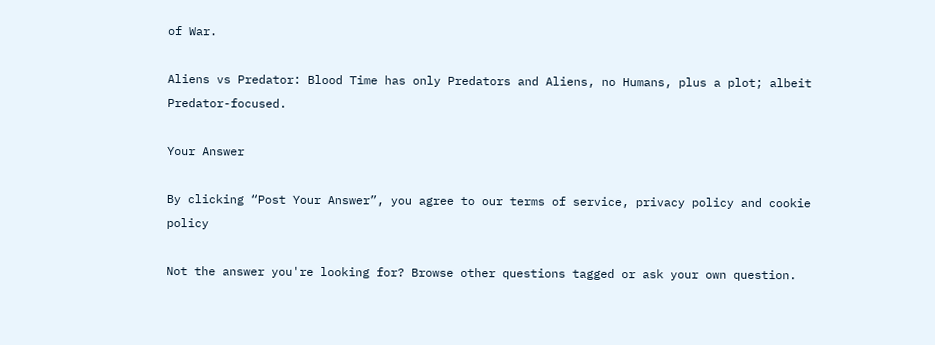of War.

Aliens vs Predator: Blood Time has only Predators and Aliens, no Humans, plus a plot; albeit Predator-focused.

Your Answer

By clicking “Post Your Answer”, you agree to our terms of service, privacy policy and cookie policy

Not the answer you're looking for? Browse other questions tagged or ask your own question.